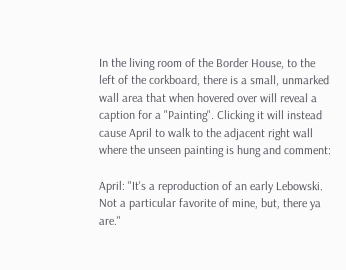In the living room of the Border House, to the left of the corkboard, there is a small, unmarked wall area that when hovered over will reveal a caption for a "Painting". Clicking it will instead cause April to walk to the adjacent right wall where the unseen painting is hung and comment:

April: "It's a reproduction of an early Lebowski. Not a particular favorite of mine, but, there ya are."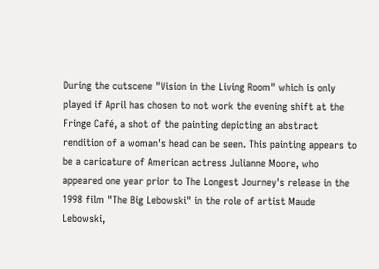During the cutscene "Vision in the Living Room" which is only played if April has chosen to not work the evening shift at the Fringe Café, a shot of the painting depicting an abstract rendition of a woman's head can be seen. This painting appears to be a caricature of American actress Julianne Moore, who appeared one year prior to The Longest Journey's release in the 1998 film "The Big Lebowski" in the role of artist Maude Lebowski,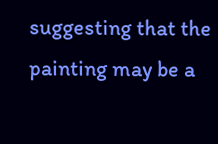suggesting that the painting may be a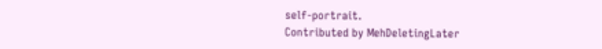self-portrait.
Contributed by MehDeletingLater